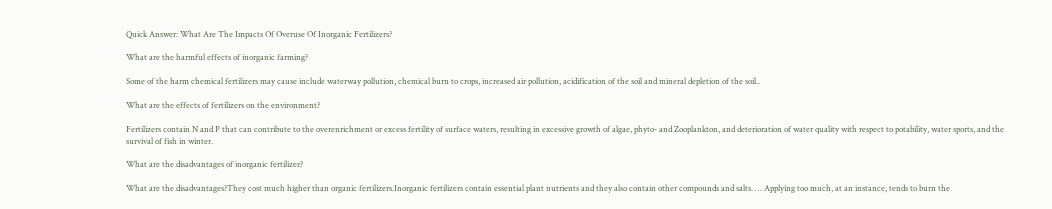Quick Answer: What Are The Impacts Of Overuse Of Inorganic Fertilizers?

What are the harmful effects of inorganic farming?

Some of the harm chemical fertilizers may cause include waterway pollution, chemical burn to crops, increased air pollution, acidification of the soil and mineral depletion of the soil..

What are the effects of fertilizers on the environment?

Fertilizers contain N and P that can contribute to the overenrichment or excess fertility of surface waters, resulting in excessive growth of algae, phyto- and Zooplankton, and deterioration of water quality with respect to potability, water sports, and the survival of fish in winter.

What are the disadvantages of inorganic fertilizer?

What are the disadvantages?They cost much higher than organic fertilizers.Inorganic fertilizers contain essential plant nutrients and they also contain other compounds and salts. … Applying too much, at an instance, tends to burn the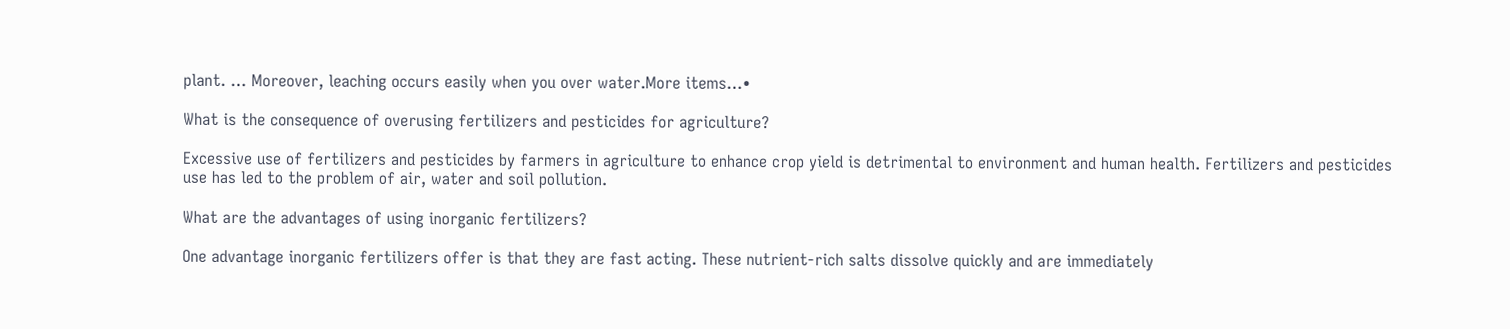plant. … Moreover, leaching occurs easily when you over water.More items…•

What is the consequence of overusing fertilizers and pesticides for agriculture?

Excessive use of fertilizers and pesticides by farmers in agriculture to enhance crop yield is detrimental to environment and human health. Fertilizers and pesticides use has led to the problem of air, water and soil pollution.

What are the advantages of using inorganic fertilizers?

One advantage inorganic fertilizers offer is that they are fast acting. These nutrient-rich salts dissolve quickly and are immediately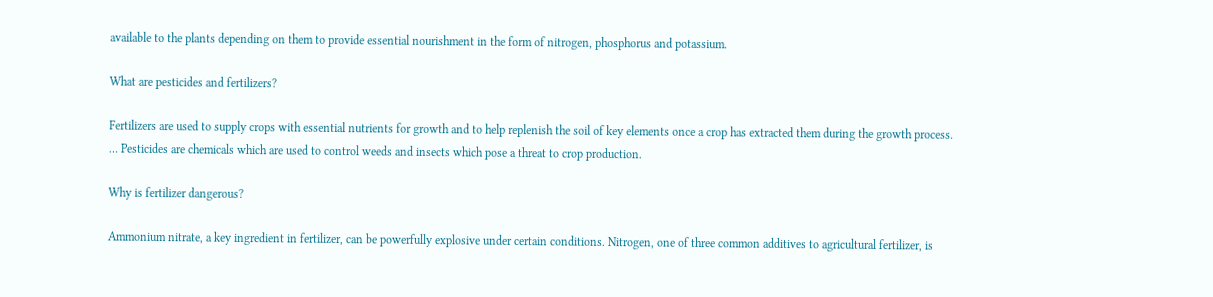available to the plants depending on them to provide essential nourishment in the form of nitrogen, phosphorus and potassium.

What are pesticides and fertilizers?

Fertilizers are used to supply crops with essential nutrients for growth and to help replenish the soil of key elements once a crop has extracted them during the growth process. … Pesticides are chemicals which are used to control weeds and insects which pose a threat to crop production.

Why is fertilizer dangerous?

Ammonium nitrate, a key ingredient in fertilizer, can be powerfully explosive under certain conditions. Nitrogen, one of three common additives to agricultural fertilizer, is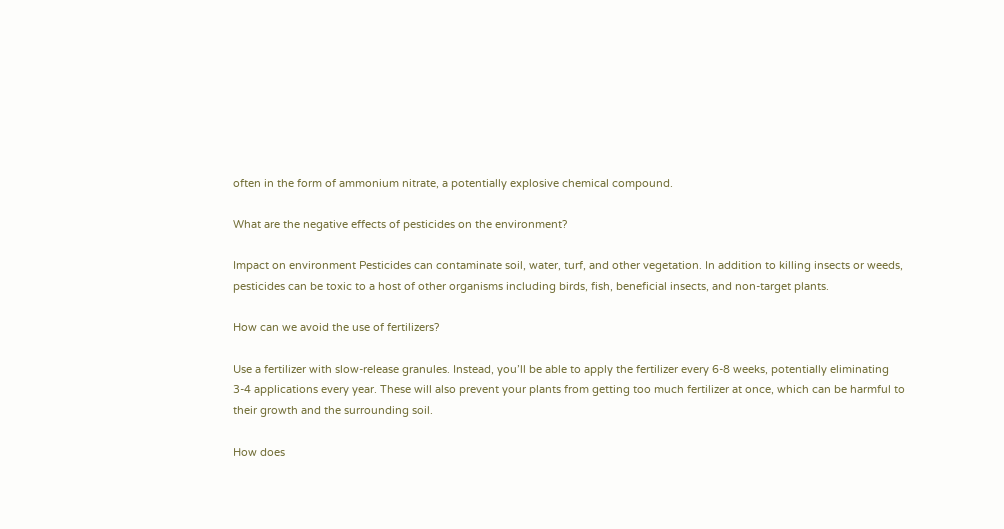often in the form of ammonium nitrate, a potentially explosive chemical compound.

What are the negative effects of pesticides on the environment?

Impact on environment Pesticides can contaminate soil, water, turf, and other vegetation. In addition to killing insects or weeds, pesticides can be toxic to a host of other organisms including birds, fish, beneficial insects, and non-target plants.

How can we avoid the use of fertilizers?

Use a fertilizer with slow-release granules. Instead, you’ll be able to apply the fertilizer every 6-8 weeks, potentially eliminating 3-4 applications every year. These will also prevent your plants from getting too much fertilizer at once, which can be harmful to their growth and the surrounding soil.

How does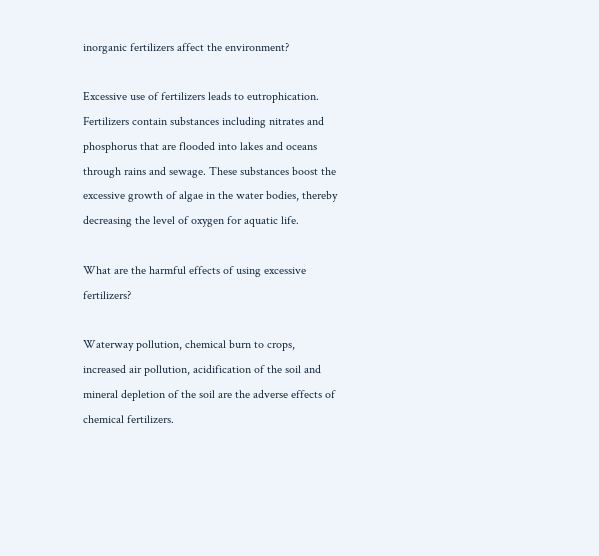inorganic fertilizers affect the environment?

Excessive use of fertilizers leads to eutrophication. Fertilizers contain substances including nitrates and phosphorus that are flooded into lakes and oceans through rains and sewage. These substances boost the excessive growth of algae in the water bodies, thereby decreasing the level of oxygen for aquatic life.

What are the harmful effects of using excessive fertilizers?

Waterway pollution, chemical burn to crops, increased air pollution, acidification of the soil and mineral depletion of the soil are the adverse effects of chemical fertilizers.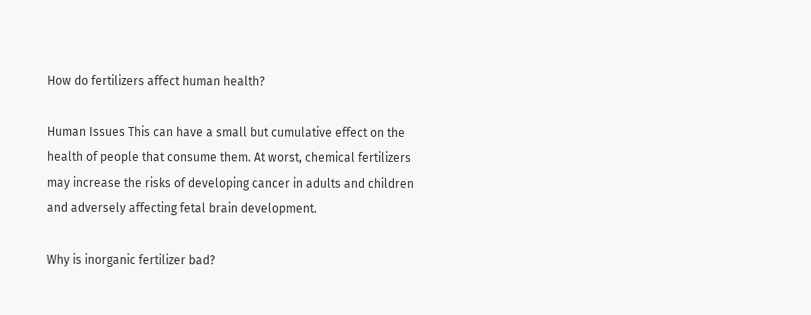How do fertilizers affect human health?

Human Issues This can have a small but cumulative effect on the health of people that consume them. At worst, chemical fertilizers may increase the risks of developing cancer in adults and children and adversely affecting fetal brain development.

Why is inorganic fertilizer bad?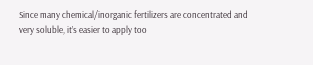Since many chemical/inorganic fertilizers are concentrated and very soluble, it’s easier to apply too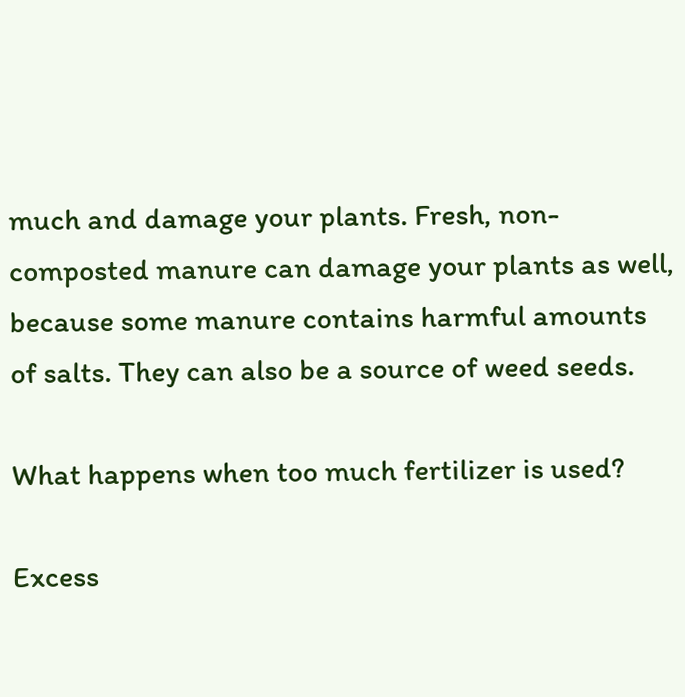much and damage your plants. Fresh, non-composted manure can damage your plants as well, because some manure contains harmful amounts of salts. They can also be a source of weed seeds.

What happens when too much fertilizer is used?

Excess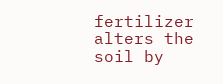fertilizer alters the soil by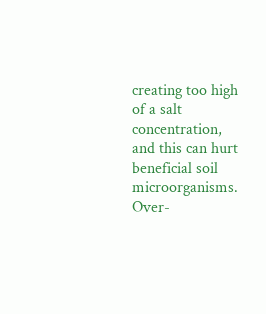creating too high of a salt concentration, and this can hurt beneficial soil microorganisms. Over-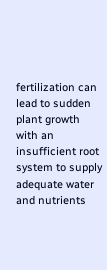fertilization can lead to sudden plant growth with an insufficient root system to supply adequate water and nutrients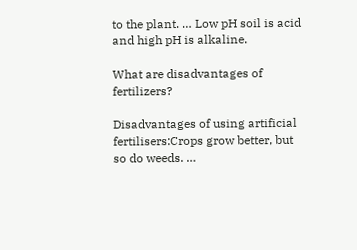to the plant. … Low pH soil is acid and high pH is alkaline.

What are disadvantages of fertilizers?

Disadvantages of using artificial fertilisers:Crops grow better, but so do weeds. …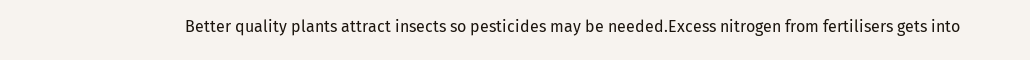Better quality plants attract insects so pesticides may be needed.Excess nitrogen from fertilisers gets into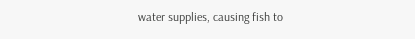water supplies, causing fish to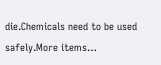die.Chemicals need to be used safely.More items…